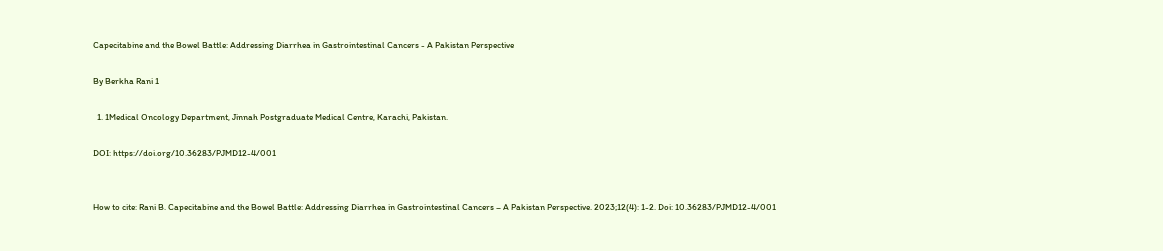Capecitabine and the Bowel Battle: Addressing Diarrhea in Gastrointestinal Cancers - A Pakistan Perspective

By Berkha Rani 1

  1. 1Medical Oncology Department, Jinnah Postgraduate Medical Centre, Karachi, Pakistan.

DOI: https://doi.org/10.36283/PJMD12-4/001


How to cite: Rani B. Capecitabine and the Bowel Battle: Addressing Diarrhea in Gastrointestinal Cancers – A Pakistan Perspective. 2023;12(4): 1-2. Doi: 10.36283/PJMD12-4/001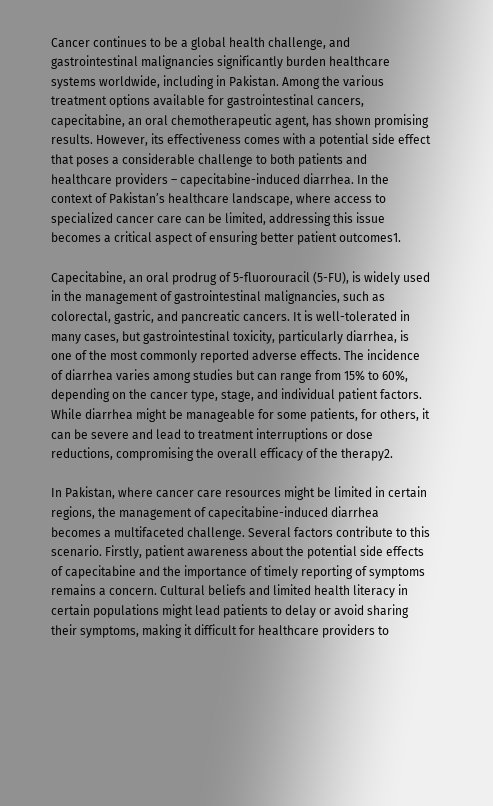Cancer continues to be a global health challenge, and gastrointestinal malignancies significantly burden healthcare systems worldwide, including in Pakistan. Among the various treatment options available for gastrointestinal cancers, capecitabine, an oral chemotherapeutic agent, has shown promising results. However, its effectiveness comes with a potential side effect that poses a considerable challenge to both patients and healthcare providers – capecitabine-induced diarrhea. In the context of Pakistan’s healthcare landscape, where access to specialized cancer care can be limited, addressing this issue becomes a critical aspect of ensuring better patient outcomes1.

Capecitabine, an oral prodrug of 5-fluorouracil (5-FU), is widely used in the management of gastrointestinal malignancies, such as colorectal, gastric, and pancreatic cancers. It is well-tolerated in many cases, but gastrointestinal toxicity, particularly diarrhea, is one of the most commonly reported adverse effects. The incidence of diarrhea varies among studies but can range from 15% to 60%, depending on the cancer type, stage, and individual patient factors. While diarrhea might be manageable for some patients, for others, it can be severe and lead to treatment interruptions or dose reductions, compromising the overall efficacy of the therapy2.

In Pakistan, where cancer care resources might be limited in certain regions, the management of capecitabine-induced diarrhea becomes a multifaceted challenge. Several factors contribute to this scenario. Firstly, patient awareness about the potential side effects of capecitabine and the importance of timely reporting of symptoms remains a concern. Cultural beliefs and limited health literacy in certain populations might lead patients to delay or avoid sharing their symptoms, making it difficult for healthcare providers to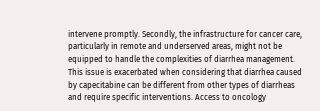intervene promptly. Secondly, the infrastructure for cancer care, particularly in remote and underserved areas, might not be equipped to handle the complexities of diarrhea management. This issue is exacerbated when considering that diarrhea caused by capecitabine can be different from other types of diarrheas and require specific interventions. Access to oncology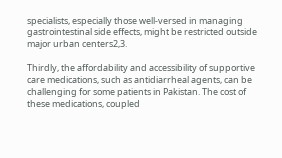specialists, especially those well-versed in managing gastrointestinal side effects, might be restricted outside major urban centers2,3.

Thirdly, the affordability and accessibility of supportive care medications, such as antidiarrheal agents, can be challenging for some patients in Pakistan. The cost of these medications, coupled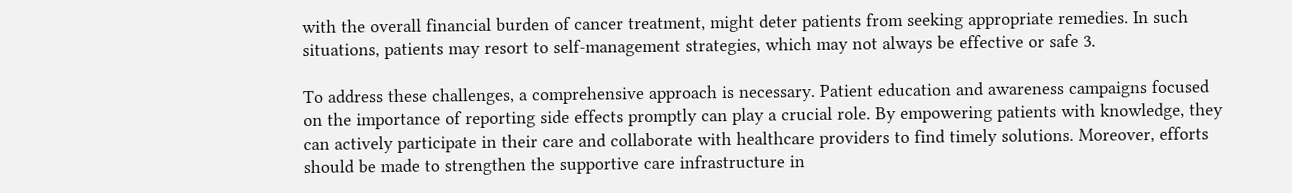with the overall financial burden of cancer treatment, might deter patients from seeking appropriate remedies. In such situations, patients may resort to self-management strategies, which may not always be effective or safe 3.

To address these challenges, a comprehensive approach is necessary. Patient education and awareness campaigns focused on the importance of reporting side effects promptly can play a crucial role. By empowering patients with knowledge, they can actively participate in their care and collaborate with healthcare providers to find timely solutions. Moreover, efforts should be made to strengthen the supportive care infrastructure in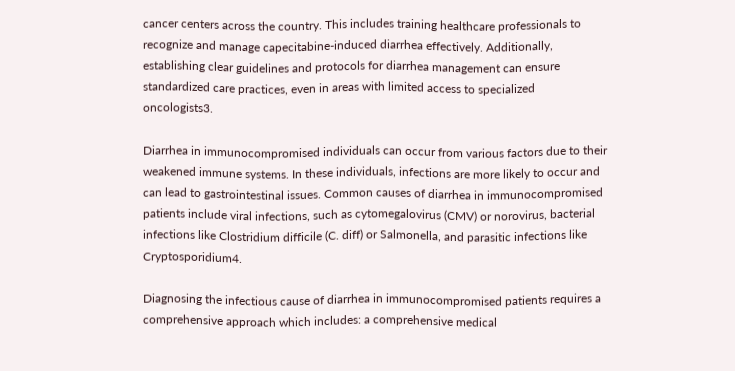cancer centers across the country. This includes training healthcare professionals to recognize and manage capecitabine-induced diarrhea effectively. Additionally, establishing clear guidelines and protocols for diarrhea management can ensure standardized care practices, even in areas with limited access to specialized oncologists3.

Diarrhea in immunocompromised individuals can occur from various factors due to their weakened immune systems. In these individuals, infections are more likely to occur and can lead to gastrointestinal issues. Common causes of diarrhea in immunocompromised patients include viral infections, such as cytomegalovirus (CMV) or norovirus, bacterial infections like Clostridium difficile (C. diff) or Salmonella, and parasitic infections like Cryptosporidium4.

Diagnosing the infectious cause of diarrhea in immunocompromised patients requires a comprehensive approach which includes: a comprehensive medical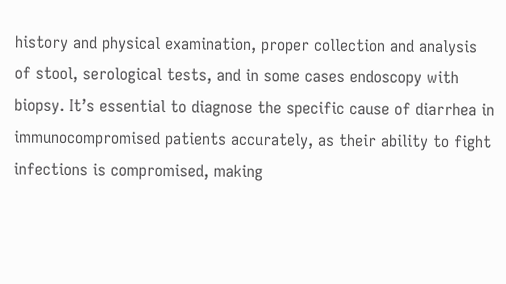history and physical examination, proper collection and analysis of stool, serological tests, and in some cases endoscopy with biopsy. It’s essential to diagnose the specific cause of diarrhea in immunocompromised patients accurately, as their ability to fight infections is compromised, making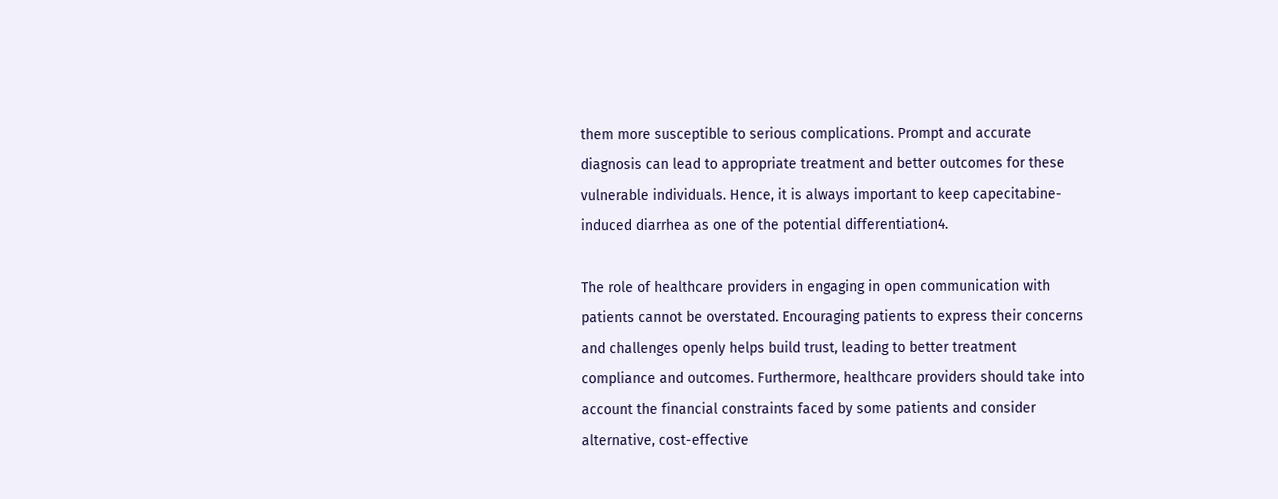them more susceptible to serious complications. Prompt and accurate diagnosis can lead to appropriate treatment and better outcomes for these vulnerable individuals. Hence, it is always important to keep capecitabine-induced diarrhea as one of the potential differentiation4.

The role of healthcare providers in engaging in open communication with patients cannot be overstated. Encouraging patients to express their concerns and challenges openly helps build trust, leading to better treatment compliance and outcomes. Furthermore, healthcare providers should take into account the financial constraints faced by some patients and consider alternative, cost-effective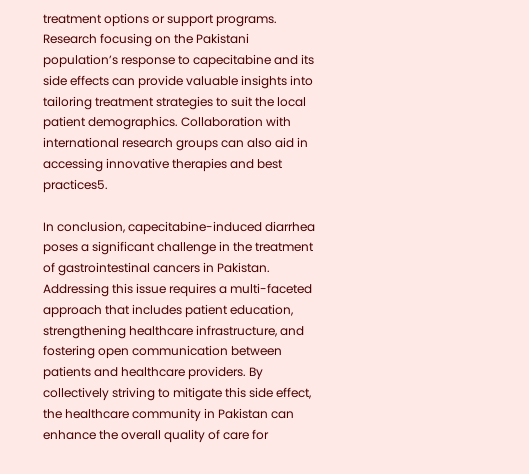treatment options or support programs. Research focusing on the Pakistani population’s response to capecitabine and its side effects can provide valuable insights into tailoring treatment strategies to suit the local patient demographics. Collaboration with international research groups can also aid in accessing innovative therapies and best practices5.

In conclusion, capecitabine-induced diarrhea poses a significant challenge in the treatment of gastrointestinal cancers in Pakistan. Addressing this issue requires a multi-faceted approach that includes patient education, strengthening healthcare infrastructure, and fostering open communication between patients and healthcare providers. By collectively striving to mitigate this side effect, the healthcare community in Pakistan can enhance the overall quality of care for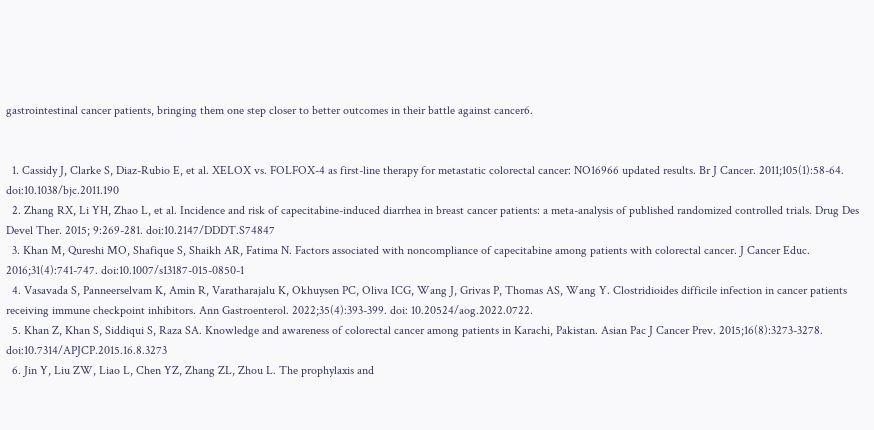gastrointestinal cancer patients, bringing them one step closer to better outcomes in their battle against cancer6.


  1. Cassidy J, Clarke S, Diaz-Rubio E, et al. XELOX vs. FOLFOX-4 as first-line therapy for metastatic colorectal cancer: NO16966 updated results. Br J Cancer. 2011;105(1):58-64. doi:10.1038/bjc.2011.190
  2. Zhang RX, Li YH, Zhao L, et al. Incidence and risk of capecitabine-induced diarrhea in breast cancer patients: a meta-analysis of published randomized controlled trials. Drug Des Devel Ther. 2015; 9:269-281. doi:10.2147/DDDT.S74847
  3. Khan M, Qureshi MO, Shafique S, Shaikh AR, Fatima N. Factors associated with noncompliance of capecitabine among patients with colorectal cancer. J Cancer Educ. 2016;31(4):741-747. doi:10.1007/s13187-015-0850-1
  4. Vasavada S, Panneerselvam K, Amin R, Varatharajalu K, Okhuysen PC, Oliva ICG, Wang J, Grivas P, Thomas AS, Wang Y. Clostridioides difficile infection in cancer patients receiving immune checkpoint inhibitors. Ann Gastroenterol. 2022;35(4):393-399. doi: 10.20524/aog.2022.0722.
  5. Khan Z, Khan S, Siddiqui S, Raza SA. Knowledge and awareness of colorectal cancer among patients in Karachi, Pakistan. Asian Pac J Cancer Prev. 2015;16(8):3273-3278. doi:10.7314/APJCP.2015.16.8.3273
  6. Jin Y, Liu ZW, Liao L, Chen YZ, Zhang ZL, Zhou L. The prophylaxis and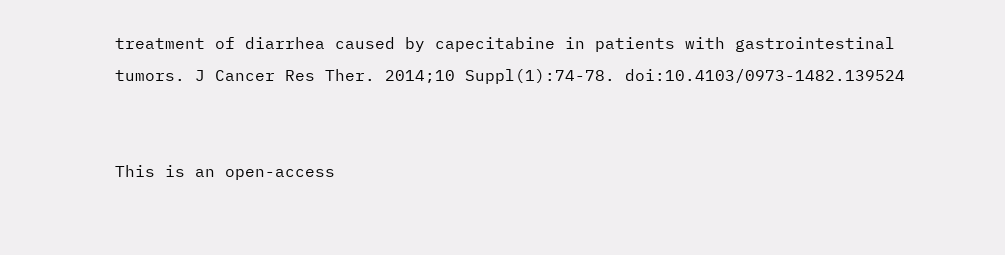treatment of diarrhea caused by capecitabine in patients with gastrointestinal tumors. J Cancer Res Ther. 2014;10 Suppl(1):74-78. doi:10.4103/0973-1482.139524


This is an open-access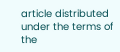article distributed under the terms of the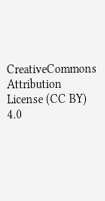CreativeCommons Attribution License (CC BY) 4.0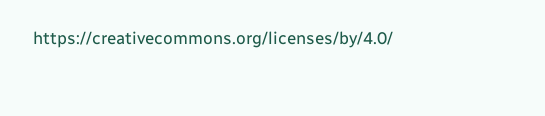https://creativecommons.org/licenses/by/4.0/